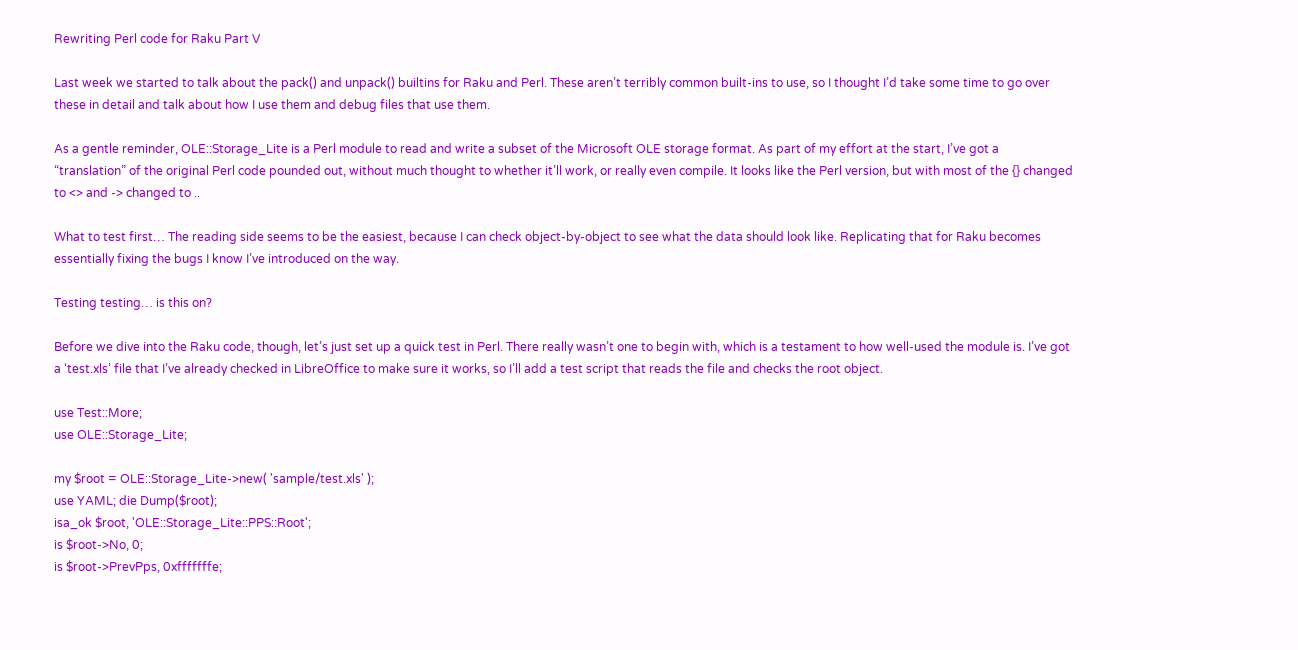Rewriting Perl code for Raku Part V

Last week we started to talk about the pack() and unpack() builtins for Raku and Perl. These aren’t terribly common built-ins to use, so I thought I’d take some time to go over these in detail and talk about how I use them and debug files that use them.

As a gentle reminder, OLE::Storage_Lite is a Perl module to read and write a subset of the Microsoft OLE storage format. As part of my effort at the start, I’ve got a “translation” of the original Perl code pounded out, without much thought to whether it’ll work, or really even compile. It looks like the Perl version, but with most of the {} changed to <> and -> changed to ..

What to test first… The reading side seems to be the easiest, because I can check object-by-object to see what the data should look like. Replicating that for Raku becomes essentially fixing the bugs I know I’ve introduced on the way.

Testing testing… is this on?

Before we dive into the Raku code, though, let’s just set up a quick test in Perl. There really wasn’t one to begin with, which is a testament to how well-used the module is. I’ve got a ‘test.xls’ file that I’ve already checked in LibreOffice to make sure it works, so I’ll add a test script that reads the file and checks the root object.

use Test::More;
use OLE::Storage_Lite;

my $root = OLE::Storage_Lite->new( 'sample/test.xls' );
use YAML; die Dump($root);
isa_ok $root, 'OLE::Storage_Lite::PPS::Root';
is $root->No, 0;
is $root->PrevPps, 0xfffffffe;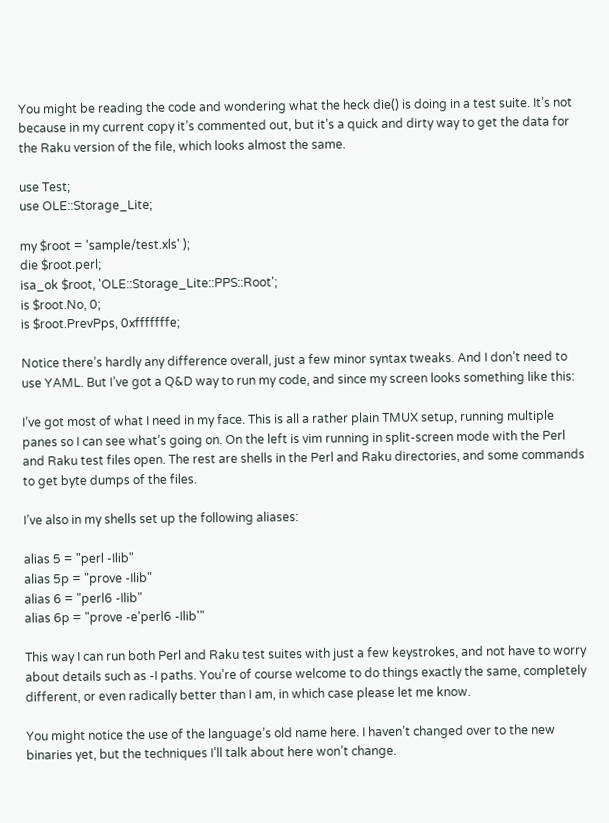You might be reading the code and wondering what the heck die() is doing in a test suite. It’s not because in my current copy it’s commented out, but it’s a quick and dirty way to get the data for the Raku version of the file, which looks almost the same.

use Test;
use OLE::Storage_Lite;

my $root = 'sample/test.xls' );
die $root.perl;
isa_ok $root, 'OLE::Storage_Lite::PPS::Root';
is $root.No, 0;
is $root.PrevPps, 0xfffffffe;

Notice there’s hardly any difference overall, just a few minor syntax tweaks. And I don’t need to use YAML. But I’ve got a Q&D way to run my code, and since my screen looks something like this:

I’ve got most of what I need in my face. This is all a rather plain TMUX setup, running multiple panes so I can see what’s going on. On the left is vim running in split-screen mode with the Perl and Raku test files open. The rest are shells in the Perl and Raku directories, and some commands to get byte dumps of the files.

I’ve also in my shells set up the following aliases:

alias 5 = "perl -Ilib"
alias 5p = "prove -Ilib"
alias 6 = "perl6 -Ilib"
alias 6p = "prove -e'perl6 -Ilib'"

This way I can run both Perl and Raku test suites with just a few keystrokes, and not have to worry about details such as -I paths. You’re of course welcome to do things exactly the same, completely different, or even radically better than I am, in which case please let me know.

You might notice the use of the language’s old name here. I haven’t changed over to the new binaries yet, but the techniques I’ll talk about here won’t change.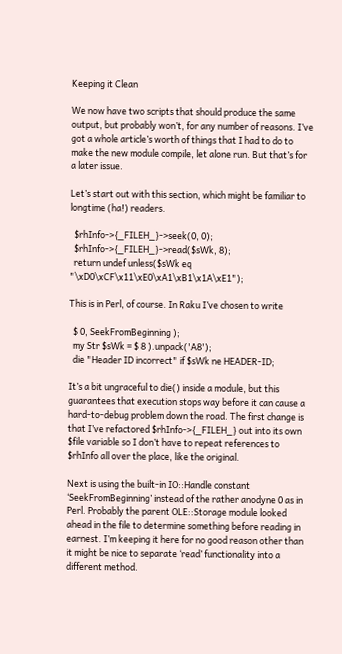Keeping it Clean

We now have two scripts that should produce the same output, but probably won’t, for any number of reasons. I’ve got a whole article’s worth of things that I had to do to make the new module compile, let alone run. But that’s for a later issue.

Let’s start out with this section, which might be familiar to longtime (ha!) readers.

  $rhInfo->{_FILEH_}->seek(0, 0);
  $rhInfo->{_FILEH_}->read($sWk, 8);
  return undef unless($sWk eq "\xD0\xCF\x11\xE0\xA1\xB1\x1A\xE1");

This is in Perl, of course. In Raku I’ve chosen to write

  $ 0, SeekFromBeginning );
  my Str $sWk = $ 8 ).unpack('A8');
  die "Header ID incorrect" if $sWk ne HEADER-ID;

It’s a bit ungraceful to die() inside a module, but this guarantees that execution stops way before it can cause a hard-to-debug problem down the road. The first change is that I’ve refactored $rhInfo->{_FILEH_} out into its own $file variable so I don’t have to repeat references to $rhInfo all over the place, like the original.

Next is using the built-in IO::Handle constant ‘SeekFromBeginning’ instead of the rather anodyne 0 as in Perl. Probably the parent OLE::Storage module looked ahead in the file to determine something before reading in earnest. I’m keeping it here for no good reason other than it might be nice to separate ‘read’ functionality into a different method.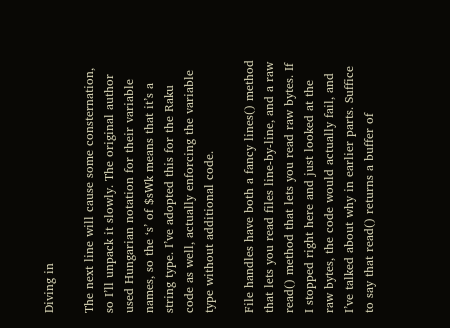Diving in

The next line will cause some consternation, so I’ll unpack it slowly. The original author used Hungarian notation for their variable names, so the ‘s’ of $sWk means that it’s a string type. I’ve adopted this for the Raku code as well, actually enforcing the variable type without additional code.

File handles have both a fancy lines() method that lets you read files line-by-line, and a raw read() method that lets you read raw bytes. If I stopped right here and just looked at the raw bytes, the code would actually fail, and I’ve talked about why in earlier parts. Suffice to say that read() returns a buffer of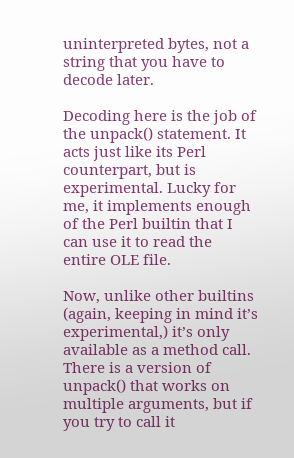uninterpreted bytes, not a string that you have to decode later.

Decoding here is the job of the unpack() statement. It acts just like its Perl counterpart, but is experimental. Lucky for me, it implements enough of the Perl builtin that I can use it to read the entire OLE file.

Now, unlike other builtins (again, keeping in mind it’s experimental,) it’s only available as a method call. There is a version of unpack() that works on multiple arguments, but if you try to call it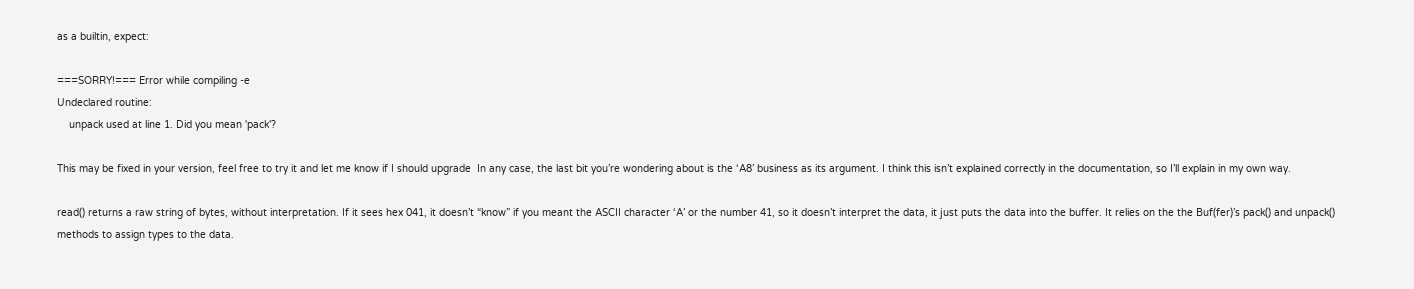as a builtin, expect:

===SORRY!=== Error while compiling -e
Undeclared routine:
    unpack used at line 1. Did you mean 'pack'?

This may be fixed in your version, feel free to try it and let me know if I should upgrade  In any case, the last bit you’re wondering about is the ‘A8’ business as its argument. I think this isn’t explained correctly in the documentation, so I’ll explain in my own way.

read() returns a raw string of bytes, without interpretation. If it sees hex 041, it doesn’t “know” if you meant the ASCII character ‘A’ or the number 41, so it doesn’t interpret the data, it just puts the data into the buffer. It relies on the the Buf(fer)’s pack() and unpack() methods to assign types to the data.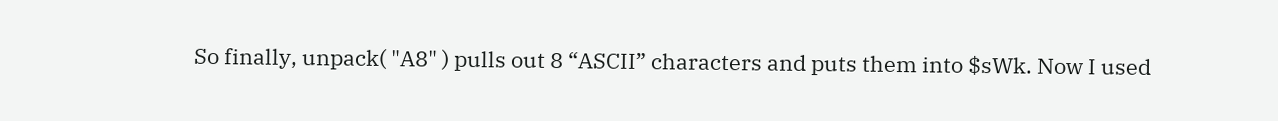So finally, unpack( "A8" ) pulls out 8 “ASCII” characters and puts them into $sWk. Now I used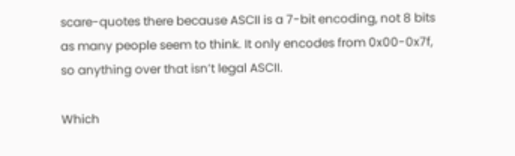scare-quotes there because ASCII is a 7-bit encoding, not 8 bits as many people seem to think. It only encodes from 0x00-0x7f, so anything over that isn’t legal ASCII.

Which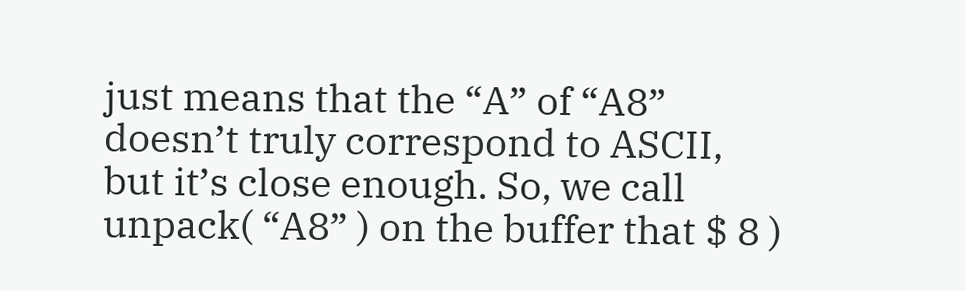just means that the “A” of “A8” doesn’t truly correspond to ASCII, but it’s close enough. So, we call unpack( “A8” ) on the buffer that $ 8 )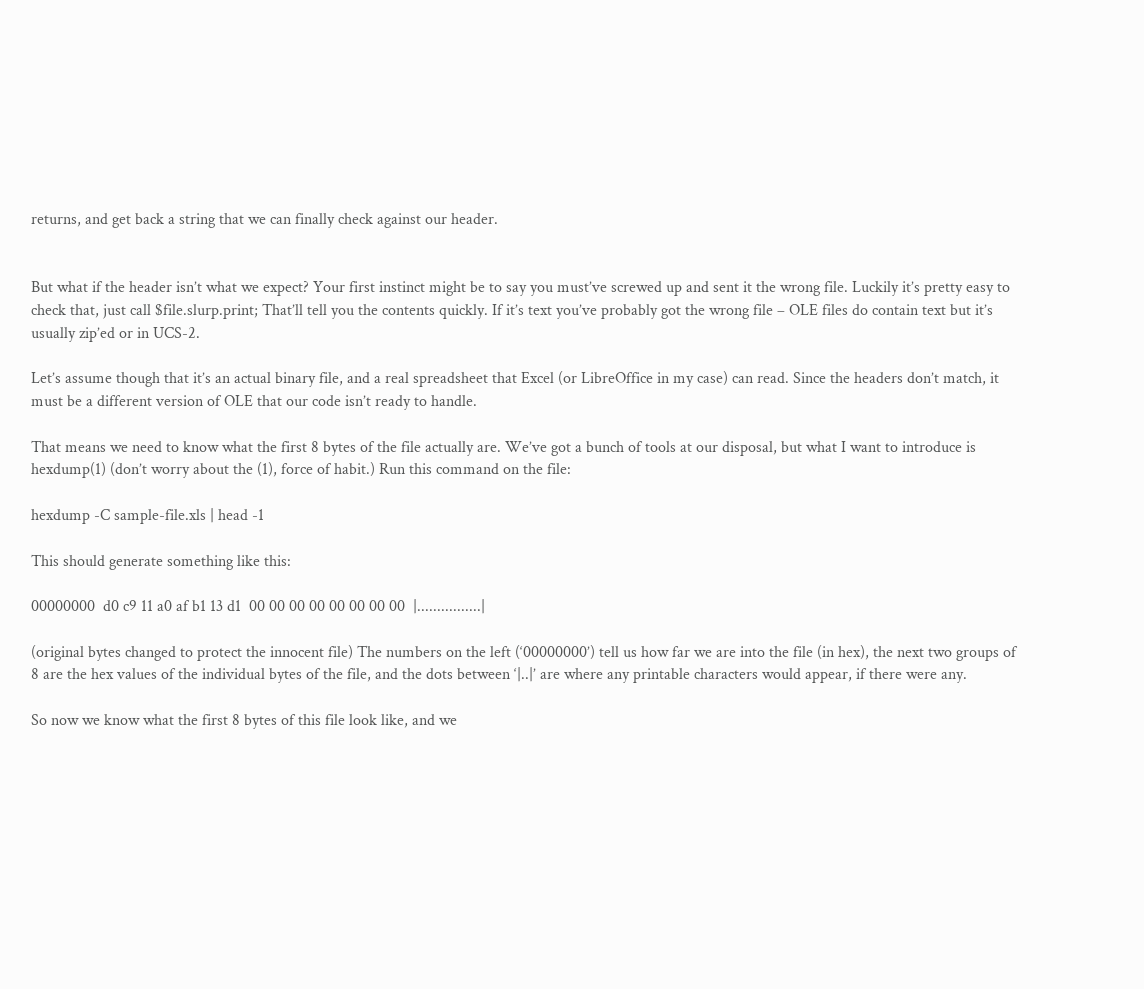returns, and get back a string that we can finally check against our header.


But what if the header isn’t what we expect? Your first instinct might be to say you must’ve screwed up and sent it the wrong file. Luckily it’s pretty easy to check that, just call $file.slurp.print; That’ll tell you the contents quickly. If it’s text you’ve probably got the wrong file – OLE files do contain text but it’s usually zip’ed or in UCS-2.

Let’s assume though that it’s an actual binary file, and a real spreadsheet that Excel (or LibreOffice in my case) can read. Since the headers don’t match, it must be a different version of OLE that our code isn’t ready to handle.

That means we need to know what the first 8 bytes of the file actually are. We’ve got a bunch of tools at our disposal, but what I want to introduce is hexdump(1) (don’t worry about the (1), force of habit.) Run this command on the file:

hexdump -C sample-file.xls | head -1

This should generate something like this:

00000000  d0 c9 11 a0 af b1 13 d1  00 00 00 00 00 00 00 00  |................|

(original bytes changed to protect the innocent file) The numbers on the left (‘00000000’) tell us how far we are into the file (in hex), the next two groups of 8 are the hex values of the individual bytes of the file, and the dots between ‘|..|’ are where any printable characters would appear, if there were any.

So now we know what the first 8 bytes of this file look like, and we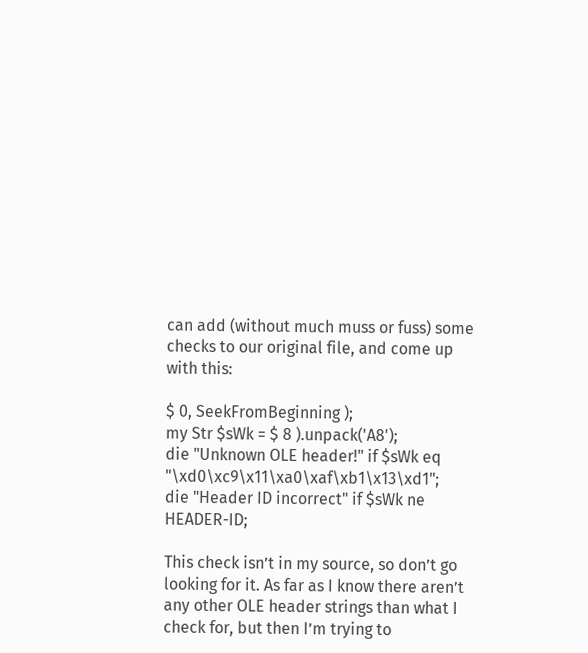can add (without much muss or fuss) some checks to our original file, and come up with this:

$ 0, SeekFromBeginning );
my Str $sWk = $ 8 ).unpack('A8');
die "Unknown OLE header!" if $sWk eq "\xd0\xc9\x11\xa0\xaf\xb1\x13\xd1";
die "Header ID incorrect" if $sWk ne HEADER-ID;

This check isn’t in my source, so don’t go looking for it. As far as I know there aren’t any other OLE header strings than what I check for, but then I’m trying to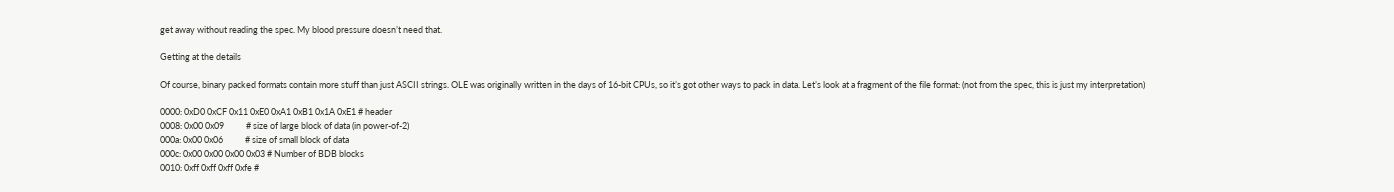get away without reading the spec. My blood pressure doesn’t need that.

Getting at the details

Of course, binary packed formats contain more stuff than just ASCII strings. OLE was originally written in the days of 16-bit CPUs, so it’s got other ways to pack in data. Let’s look at a fragment of the file format: (not from the spec, this is just my interpretation)

0000: 0xD0 0xCF 0x11 0xE0 0xA1 0xB1 0x1A 0xE1 # header
0008: 0x00 0x09           # size of large block of data (in power-of-2)
000a: 0x00 0x06           # size of small block of data
000c: 0x00 0x00 0x00 0x03 # Number of BDB blocks
0010: 0xff 0xff 0xff 0xfe #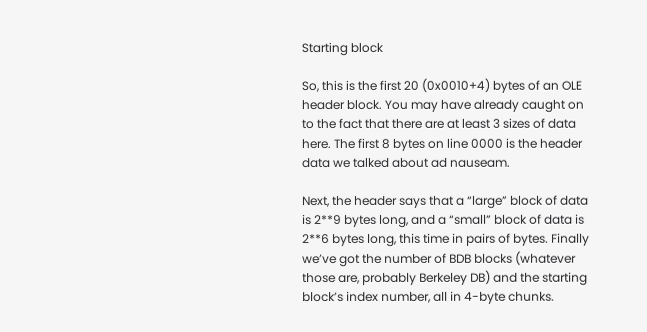Starting block

So, this is the first 20 (0x0010+4) bytes of an OLE header block. You may have already caught on to the fact that there are at least 3 sizes of data here. The first 8 bytes on line 0000 is the header data we talked about ad nauseam.

Next, the header says that a “large” block of data is 2**9 bytes long, and a “small” block of data is 2**6 bytes long, this time in pairs of bytes. Finally we’ve got the number of BDB blocks (whatever those are, probably Berkeley DB) and the starting block’s index number, all in 4-byte chunks.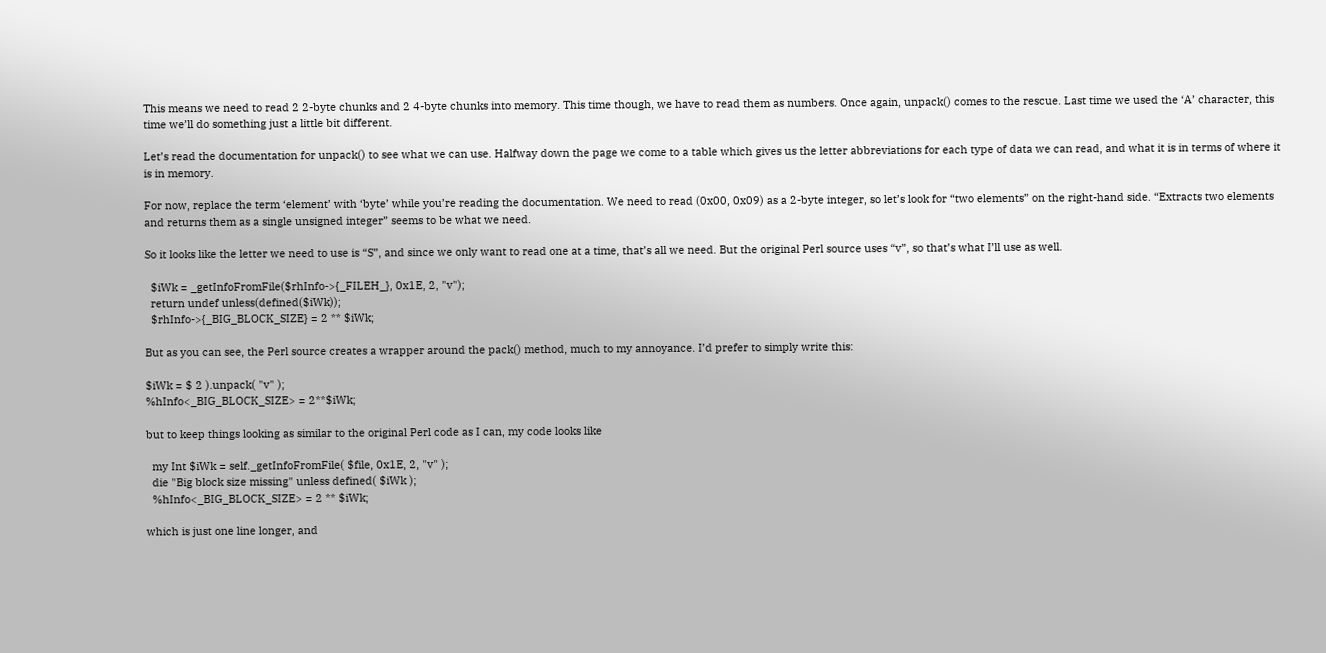This means we need to read 2 2-byte chunks and 2 4-byte chunks into memory. This time though, we have to read them as numbers. Once again, unpack() comes to the rescue. Last time we used the ‘A’ character, this time we’ll do something just a little bit different.

Let’s read the documentation for unpack() to see what we can use. Halfway down the page we come to a table which gives us the letter abbreviations for each type of data we can read, and what it is in terms of where it is in memory.

For now, replace the term ‘element’ with ‘byte’ while you’re reading the documentation. We need to read (0x00, 0x09) as a 2-byte integer, so let’s look for “two elements” on the right-hand side. “Extracts two elements and returns them as a single unsigned integer” seems to be what we need.

So it looks like the letter we need to use is “S”, and since we only want to read one at a time, that’s all we need. But the original Perl source uses “v”, so that’s what I’ll use as well.

  $iWk = _getInfoFromFile($rhInfo->{_FILEH_}, 0x1E, 2, "v");
  return undef unless(defined($iWk));
  $rhInfo->{_BIG_BLOCK_SIZE} = 2 ** $iWk;

But as you can see, the Perl source creates a wrapper around the pack() method, much to my annoyance. I’d prefer to simply write this:

$iWk = $ 2 ).unpack( "v" );
%hInfo<_BIG_BLOCK_SIZE> = 2**$iWk;

but to keep things looking as similar to the original Perl code as I can, my code looks like

  my Int $iWk = self._getInfoFromFile( $file, 0x1E, 2, "v" );
  die "Big block size missing" unless defined( $iWk );
  %hInfo<_BIG_BLOCK_SIZE> = 2 ** $iWk;

which is just one line longer, and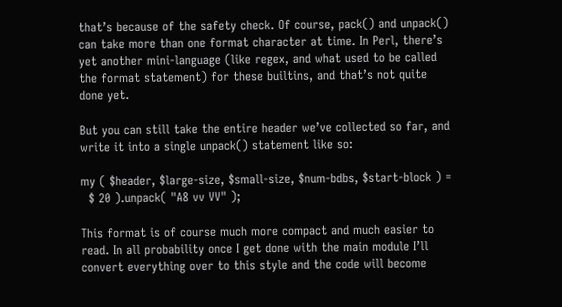that’s because of the safety check. Of course, pack() and unpack() can take more than one format character at time. In Perl, there’s yet another mini-language (like regex, and what used to be called the format statement) for these builtins, and that’s not quite done yet.

But you can still take the entire header we’ve collected so far, and write it into a single unpack() statement like so:

my ( $header, $large-size, $small-size, $num-bdbs, $start-block ) =
  $ 20 ).unpack( "A8 vv VV" );

This format is of course much more compact and much easier to read. In all probability once I get done with the main module I’ll convert everything over to this style and the code will become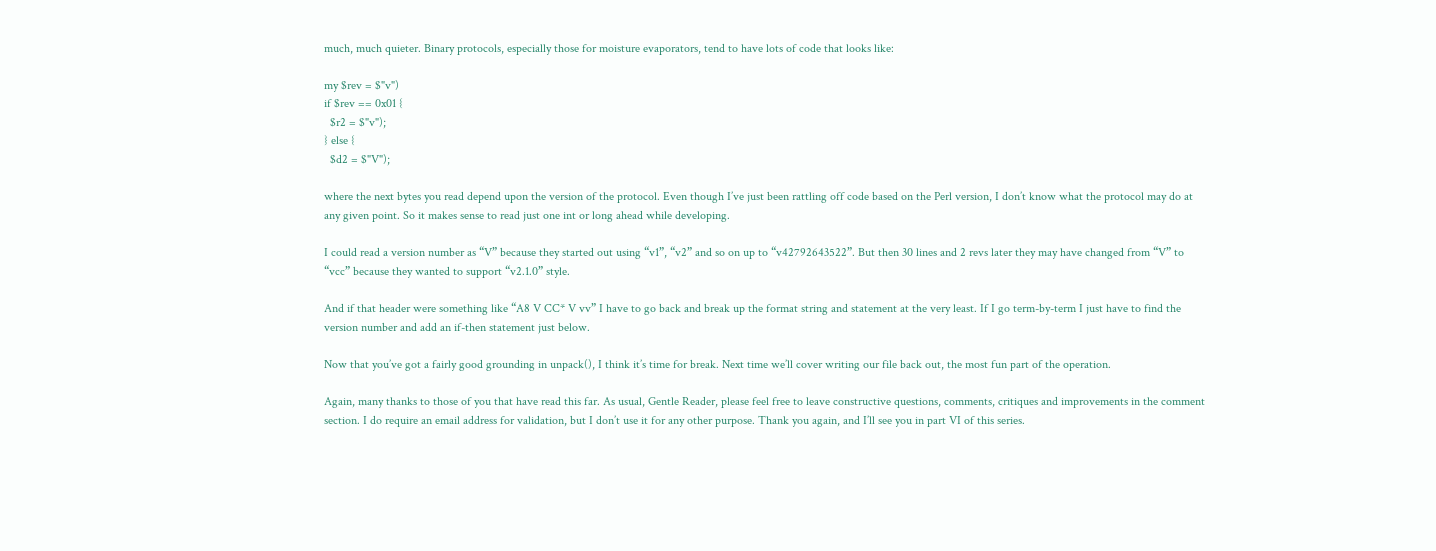much, much quieter. Binary protocols, especially those for moisture evaporators, tend to have lots of code that looks like:

my $rev = $"v")
if $rev == 0x01 {
  $r2 = $"v");
} else {
  $d2 = $"V");

where the next bytes you read depend upon the version of the protocol. Even though I’ve just been rattling off code based on the Perl version, I don’t know what the protocol may do at any given point. So it makes sense to read just one int or long ahead while developing.

I could read a version number as “V” because they started out using “v1”, “v2” and so on up to “v42792643522”. But then 30 lines and 2 revs later they may have changed from “V” to “vcc” because they wanted to support “v2.1.0” style.

And if that header were something like “A8 V CC* V vv” I have to go back and break up the format string and statement at the very least. If I go term-by-term I just have to find the version number and add an if-then statement just below.

Now that you’ve got a fairly good grounding in unpack(), I think it’s time for break. Next time we’ll cover writing our file back out, the most fun part of the operation.

Again, many thanks to those of you that have read this far. As usual, Gentle Reader, please feel free to leave constructive questions, comments, critiques and improvements in the comment section. I do require an email address for validation, but I don’t use it for any other purpose. Thank you again, and I’ll see you in part VI of this series.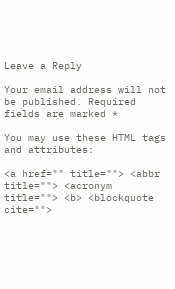Leave a Reply

Your email address will not be published. Required fields are marked *

You may use these HTML tags and attributes:

<a href="" title=""> <abbr title=""> <acronym title=""> <b> <blockquote cite="">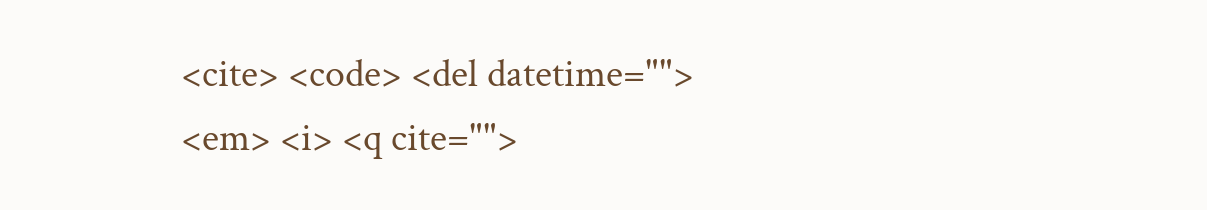<cite> <code> <del datetime=""> <em> <i> <q cite="">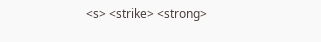<s> <strike> <strong>